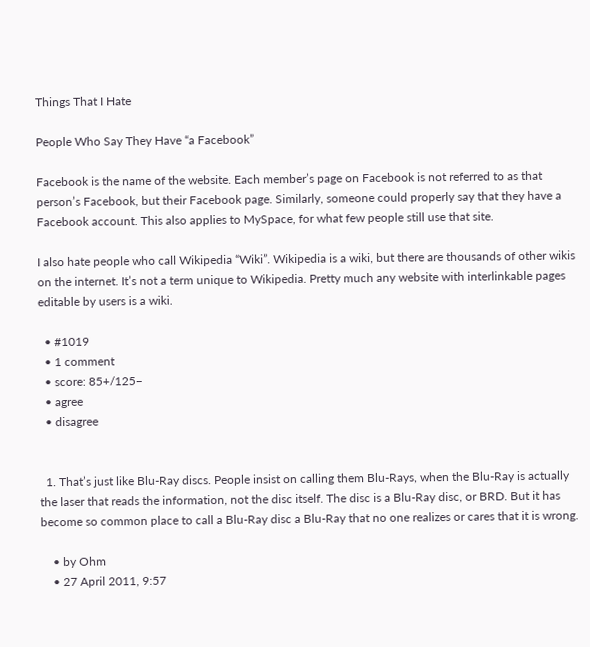Things That I Hate

People Who Say They Have “a Facebook”

Facebook is the name of the website. Each member’s page on Facebook is not referred to as that person’s Facebook, but their Facebook page. Similarly, someone could properly say that they have a Facebook account. This also applies to MySpace, for what few people still use that site.

I also hate people who call Wikipedia “Wiki”. Wikipedia is a wiki, but there are thousands of other wikis on the internet. It’s not a term unique to Wikipedia. Pretty much any website with interlinkable pages editable by users is a wiki.

  • #1019
  • 1 comment
  • score: 85+/125−
  • agree
  • disagree


  1. That’s just like Blu-Ray discs. People insist on calling them Blu-Rays, when the Blu-Ray is actually the laser that reads the information, not the disc itself. The disc is a Blu-Ray disc, or BRD. But it has become so common place to call a Blu-Ray disc a Blu-Ray that no one realizes or cares that it is wrong.

    • by Ohm
    • 27 April 2011, 9:57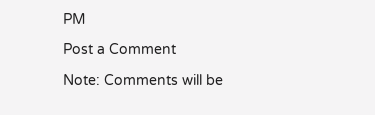PM

Post a Comment

Note: Comments will be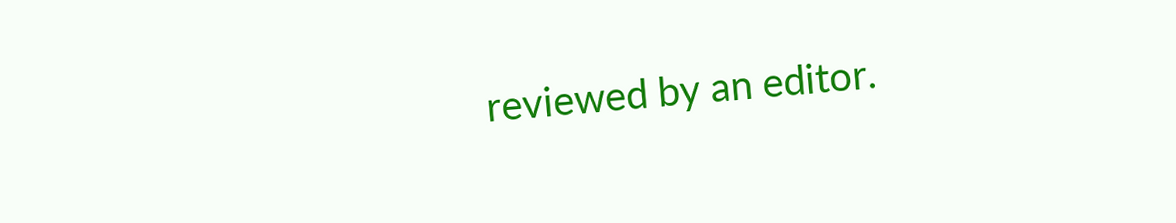reviewed by an editor.